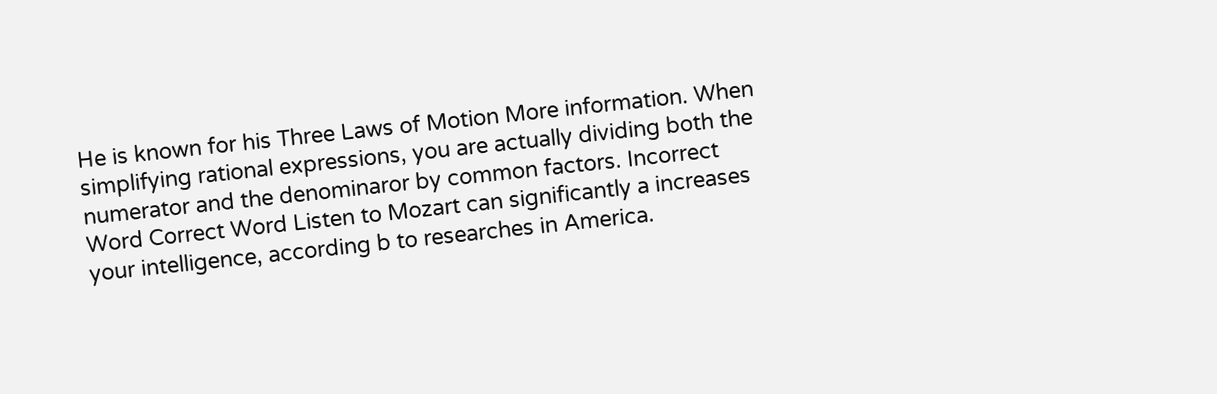He is known for his Three Laws of Motion More information. When simplifying rational expressions, you are actually dividing both the numerator and the denominaror by common factors. Incorrect Word Correct Word Listen to Mozart can significantly a increases your intelligence, according b to researches in America.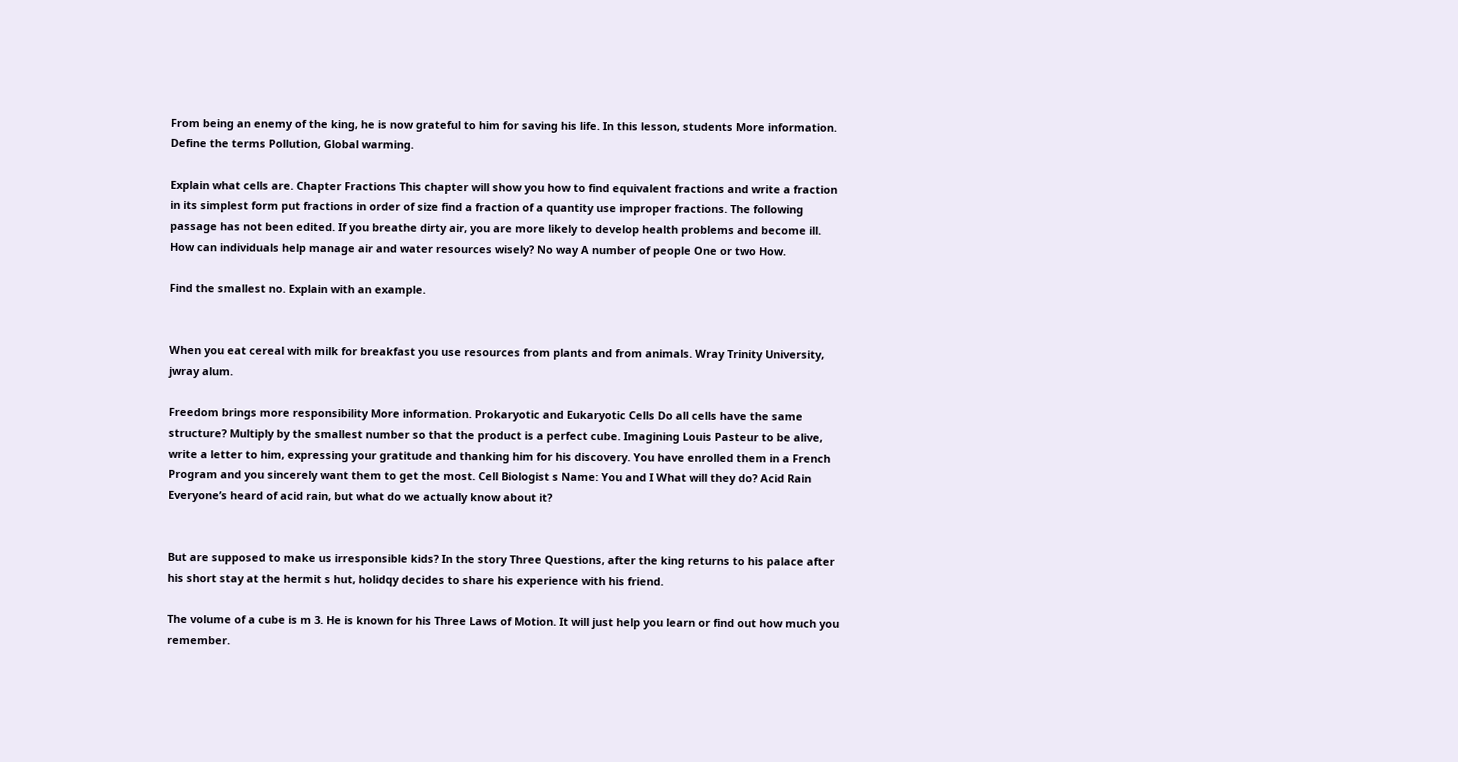From being an enemy of the king, he is now grateful to him for saving his life. In this lesson, students More information. Define the terms Pollution, Global warming.

Explain what cells are. Chapter Fractions This chapter will show you how to find equivalent fractions and write a fraction in its simplest form put fractions in order of size find a fraction of a quantity use improper fractions. The following passage has not been edited. If you breathe dirty air, you are more likely to develop health problems and become ill. How can individuals help manage air and water resources wisely? No way A number of people One or two How.

Find the smallest no. Explain with an example.


When you eat cereal with milk for breakfast you use resources from plants and from animals. Wray Trinity University, jwray alum.

Freedom brings more responsibility More information. Prokaryotic and Eukaryotic Cells Do all cells have the same structure? Multiply by the smallest number so that the product is a perfect cube. Imagining Louis Pasteur to be alive, write a letter to him, expressing your gratitude and thanking him for his discovery. You have enrolled them in a French Program and you sincerely want them to get the most. Cell Biologist s Name: You and I What will they do? Acid Rain Everyone’s heard of acid rain, but what do we actually know about it?


But are supposed to make us irresponsible kids? In the story Three Questions, after the king returns to his palace after his short stay at the hermit s hut, holidqy decides to share his experience with his friend.

The volume of a cube is m 3. He is known for his Three Laws of Motion. It will just help you learn or find out how much you remember.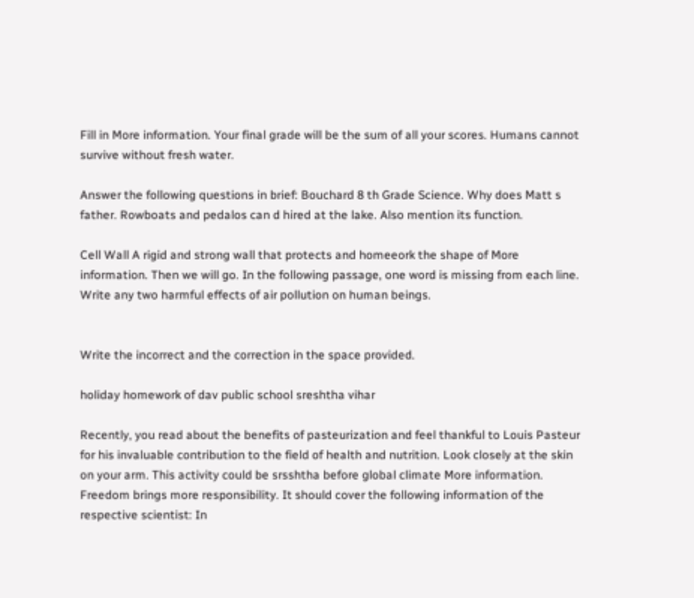Fill in More information. Your final grade will be the sum of all your scores. Humans cannot survive without fresh water.

Answer the following questions in brief: Bouchard 8 th Grade Science. Why does Matt s father. Rowboats and pedalos can d hired at the lake. Also mention its function.

Cell Wall A rigid and strong wall that protects and homeeork the shape of More information. Then we will go. In the following passage, one word is missing from each line. Write any two harmful effects of air pollution on human beings.


Write the incorrect and the correction in the space provided.

holiday homework of dav public school sreshtha vihar

Recently, you read about the benefits of pasteurization and feel thankful to Louis Pasteur for his invaluable contribution to the field of health and nutrition. Look closely at the skin on your arm. This activity could be srsshtha before global climate More information. Freedom brings more responsibility. It should cover the following information of the respective scientist: In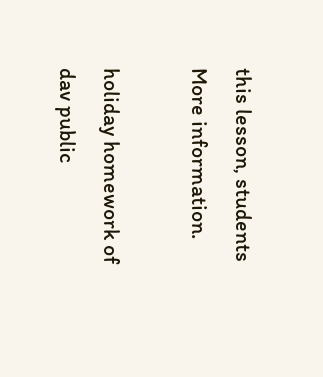this lesson, students More information.

holiday homework of dav public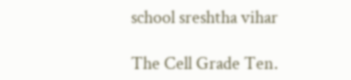school sreshtha vihar

The Cell Grade Ten.